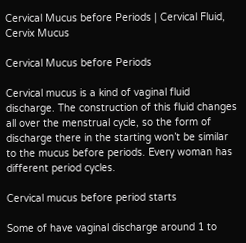Cervical Mucus before Periods | Cervical Fluid, Cervix Mucus

Cervical Mucus before Periods

Cervical mucus is a kind of vaginal fluid discharge. The construction of this fluid changes all over the menstrual cycle, so the form of discharge there in the starting won’t be similar to the mucus before periods. Every woman has different period cycles.

Cervical mucus before period starts

Some of have vaginal discharge around 1 to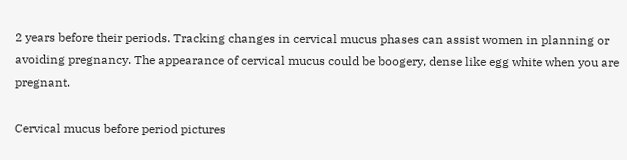2 years before their periods. Tracking changes in cervical mucus phases can assist women in planning or avoiding pregnancy. The appearance of cervical mucus could be boogery, dense like egg white when you are pregnant.

Cervical mucus before period pictures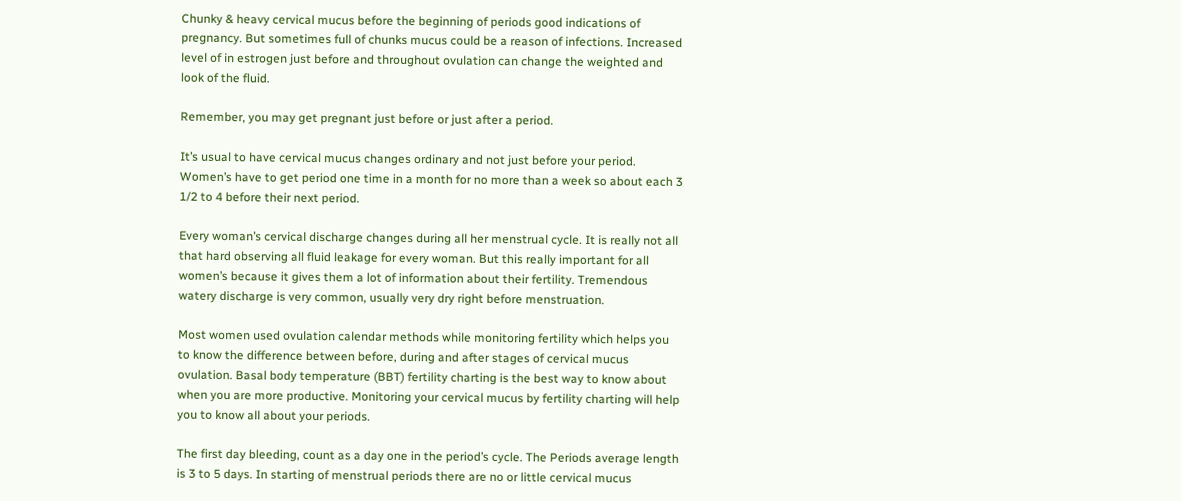Chunky & heavy cervical mucus before the beginning of periods good indications of pregnancy. But sometimes full of chunks mucus could be a reason of infections. Increased level of in estrogen just before and throughout ovulation can change the weighted and look of the fluid.

Remember, you may get pregnant just before or just after a period.

It’s usual to have cervical mucus changes ordinary and not just before your period. Women’s have to get period one time in a month for no more than a week so about each 3 1/2 to 4 before their next period.

Every woman’s cervical discharge changes during all her menstrual cycle. It is really not all that hard observing all fluid leakage for every woman. But this really important for all women’s because it gives them a lot of information about their fertility. Tremendous watery discharge is very common, usually very dry right before menstruation.

Most women used ovulation calendar methods while monitoring fertility which helps you to know the difference between before, during and after stages of cervical mucus ovulation. Basal body temperature (BBT) fertility charting is the best way to know about when you are more productive. Monitoring your cervical mucus by fertility charting will help you to know all about your periods.

The first day bleeding, count as a day one in the period’s cycle. The Periods average length is 3 to 5 days. In starting of menstrual periods there are no or little cervical mucus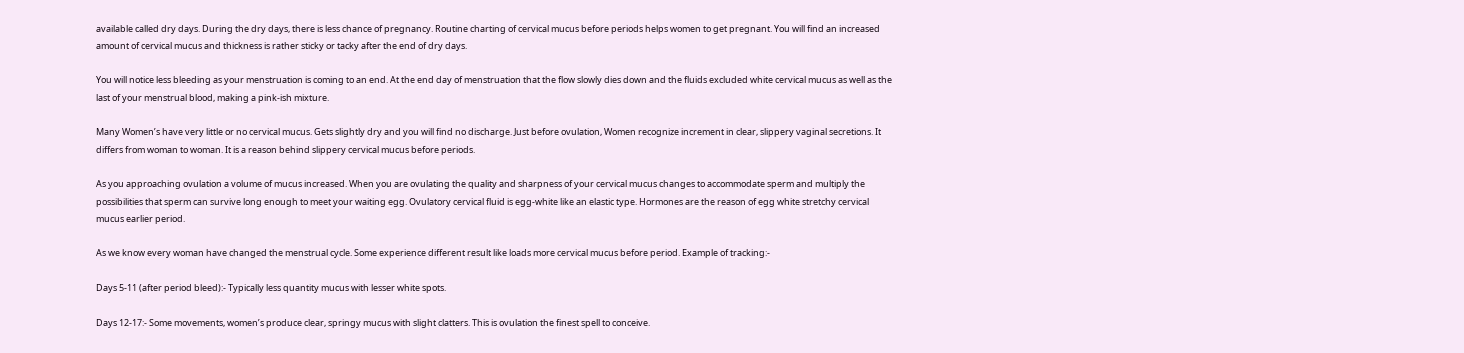available called dry days. During the dry days, there is less chance of pregnancy. Routine charting of cervical mucus before periods helps women to get pregnant. You will find an increased amount of cervical mucus and thickness is rather sticky or tacky after the end of dry days.

You will notice less bleeding as your menstruation is coming to an end. At the end day of menstruation that the flow slowly dies down and the fluids excluded white cervical mucus as well as the last of your menstrual blood, making a pink-ish mixture.

Many Women’s have very little or no cervical mucus. Gets slightly dry and you will find no discharge. Just before ovulation, Women recognize increment in clear, slippery vaginal secretions. It differs from woman to woman. It is a reason behind slippery cervical mucus before periods.

As you approaching ovulation a volume of mucus increased. When you are ovulating the quality and sharpness of your cervical mucus changes to accommodate sperm and multiply the possibilities that sperm can survive long enough to meet your waiting egg. Ovulatory cervical fluid is egg-white like an elastic type. Hormones are the reason of egg white stretchy cervical mucus earlier period.

As we know every woman have changed the menstrual cycle. Some experience different result like loads more cervical mucus before period. Example of tracking:-

Days 5-11 (after period bleed):- Typically less quantity mucus with lesser white spots.

Days 12-17:- Some movements, women’s produce clear, springy mucus with slight clatters. This is ovulation the finest spell to conceive.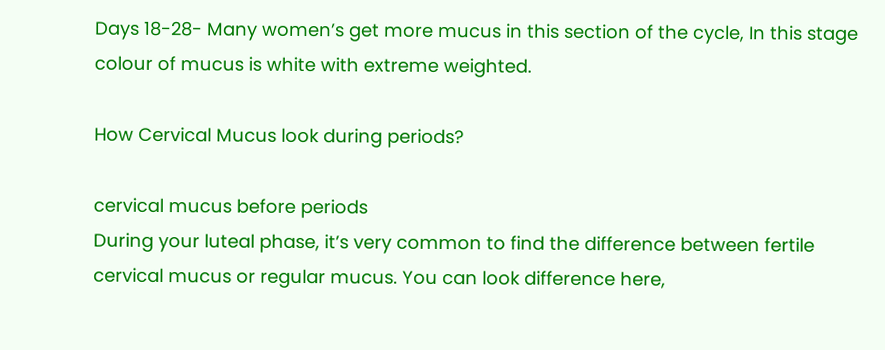Days 18-28- Many women’s get more mucus in this section of the cycle, In this stage colour of mucus is white with extreme weighted.

How Cervical Mucus look during periods?

cervical mucus before periods
During your luteal phase, it’s very common to find the difference between fertile cervical mucus or regular mucus. You can look difference here,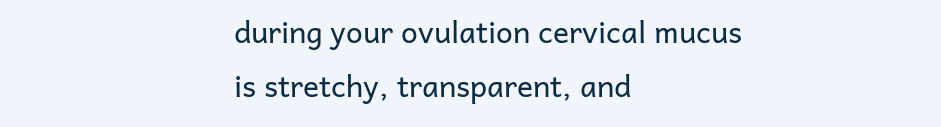during your ovulation cervical mucus is stretchy, transparent, and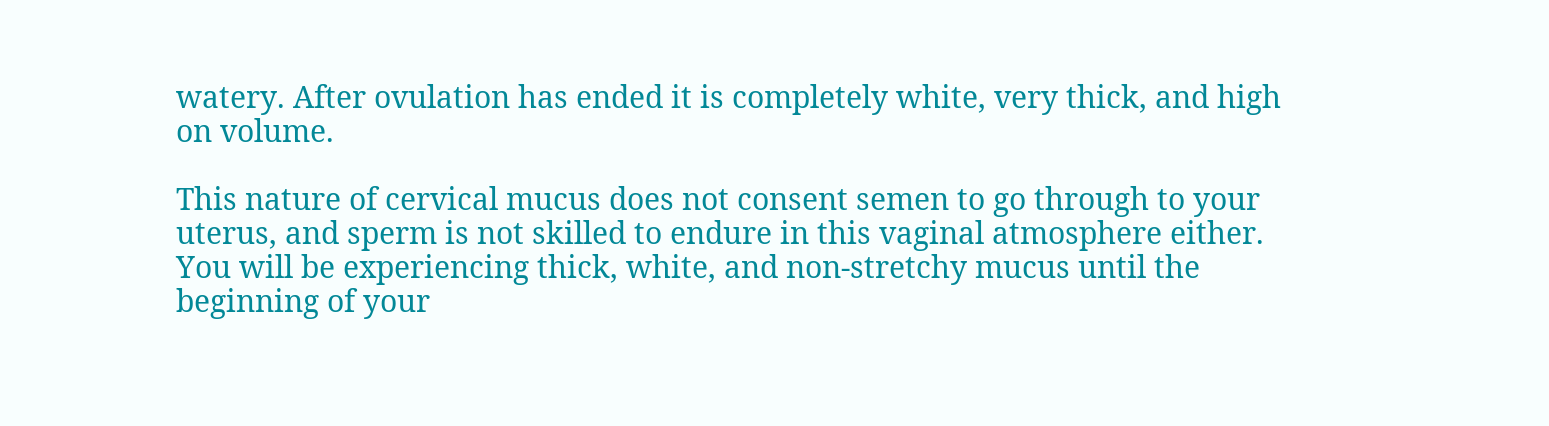watery. After ovulation has ended it is completely white, very thick, and high on volume.

This nature of cervical mucus does not consent semen to go through to your uterus, and sperm is not skilled to endure in this vaginal atmosphere either. You will be experiencing thick, white, and non-stretchy mucus until the beginning of your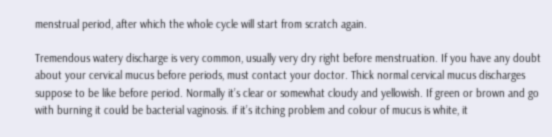menstrual period, after which the whole cycle will start from scratch again.

Tremendous watery discharge is very common, usually very dry right before menstruation. If you have any doubt about your cervical mucus before periods, must contact your doctor. Thick normal cervical mucus discharges suppose to be like before period. Normally it’s clear or somewhat cloudy and yellowish. If green or brown and go with burning it could be bacterial vaginosis. if it’s itching problem and colour of mucus is white, it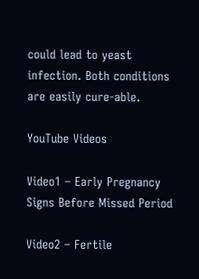could lead to yeast infection. Both conditions are easily cure-able.

YouTube Videos

Video1 – Early Pregnancy Signs Before Missed Period

Video2 – Fertile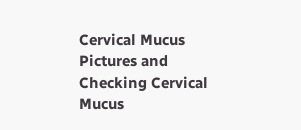Cervical Mucus Pictures and Checking Cervical Mucus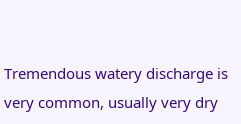Tremendous watery discharge is very common, usually very dry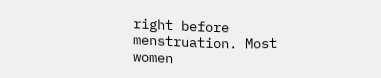right before menstruation. Most women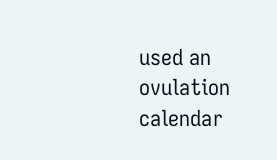used an ovulation calendar